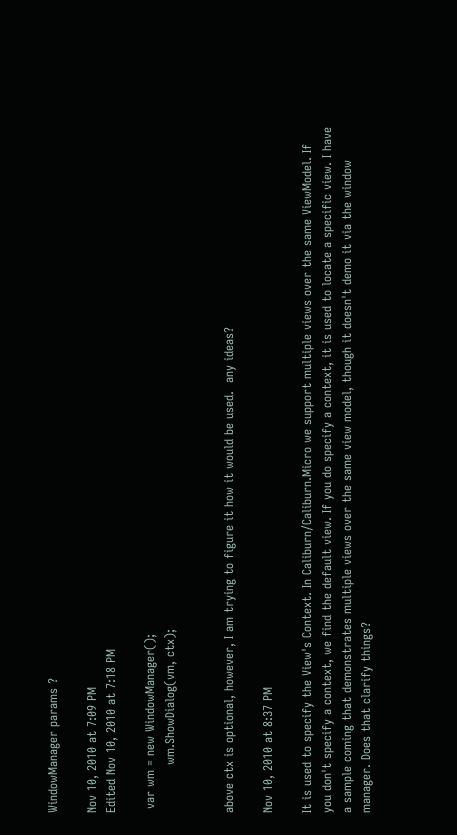WindowManager params ?

Nov 10, 2010 at 7:09 PM
Edited Nov 10, 2010 at 7:18 PM

 var wm = new WindowManager();
            wm.ShowDialog(vm, ctx);


above ctx is optional, however, I am trying to figure it how it would be used.  any ideas?

Nov 10, 2010 at 8:37 PM

It is used to specify the View's Context. In Caliburn/Caliburn.Micro we support multiple views over the same ViewModel. If you don't specify a context, we find the default view. If you do specify a context, it is used to locate a specific view. I have a sample coming that demonstrates multiple views over the same view model, though it doesn't demo it via the window manager. Does that clarify things?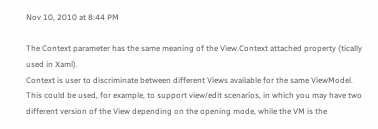Nov 10, 2010 at 8:44 PM

The Context parameter has the same meaning of the View.Context attached property (tically used in Xaml).
Context is user to discriminate between different Views available for the same ViewModel.
This could be used, for example, to support view/edit scenarios, in which you may have two different version of the View depending on the opening mode, while the VM is the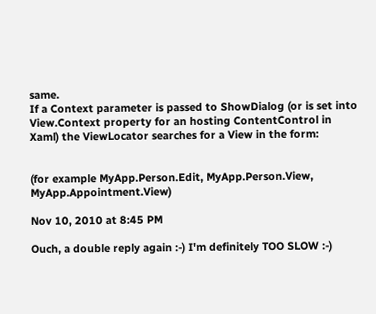same.
If a Context parameter is passed to ShowDialog (or is set into View.Context property for an hosting ContentControl in Xaml) the ViewLocator searches for a View in the form:


(for example MyApp.Person.Edit, MyApp.Person.View, MyApp.Appointment.View)

Nov 10, 2010 at 8:45 PM

Ouch, a double reply again :-) I'm definitely TOO SLOW :-)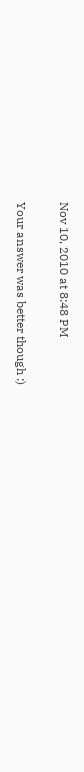Nov 10, 2010 at 8:48 PM

Your answer was better though :)